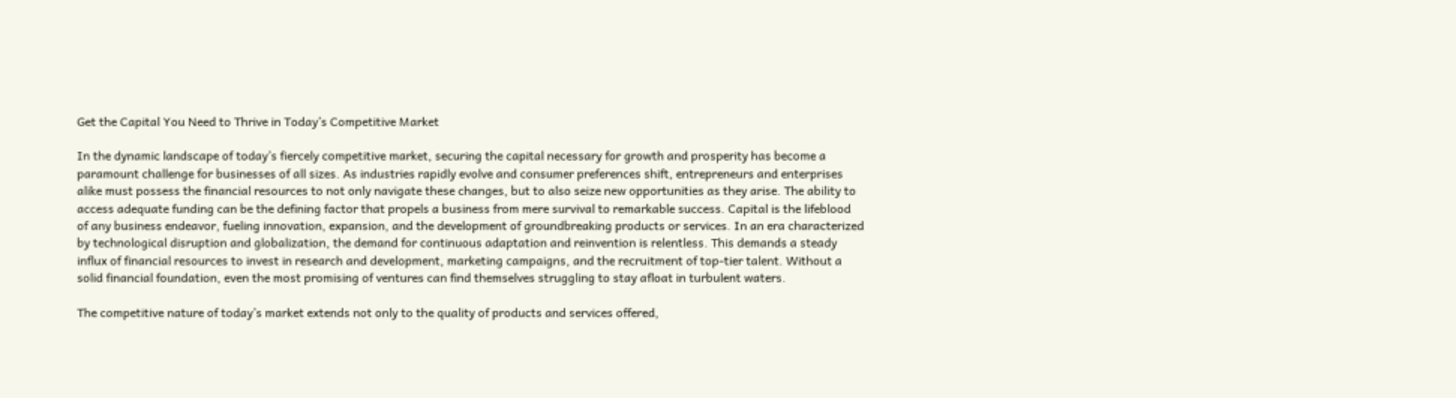Get the Capital You Need to Thrive in Today’s Competitive Market

In the dynamic landscape of today’s fiercely competitive market, securing the capital necessary for growth and prosperity has become a paramount challenge for businesses of all sizes. As industries rapidly evolve and consumer preferences shift, entrepreneurs and enterprises alike must possess the financial resources to not only navigate these changes, but to also seize new opportunities as they arise. The ability to access adequate funding can be the defining factor that propels a business from mere survival to remarkable success. Capital is the lifeblood of any business endeavor, fueling innovation, expansion, and the development of groundbreaking products or services. In an era characterized by technological disruption and globalization, the demand for continuous adaptation and reinvention is relentless. This demands a steady influx of financial resources to invest in research and development, marketing campaigns, and the recruitment of top-tier talent. Without a solid financial foundation, even the most promising of ventures can find themselves struggling to stay afloat in turbulent waters.

The competitive nature of today’s market extends not only to the quality of products and services offered,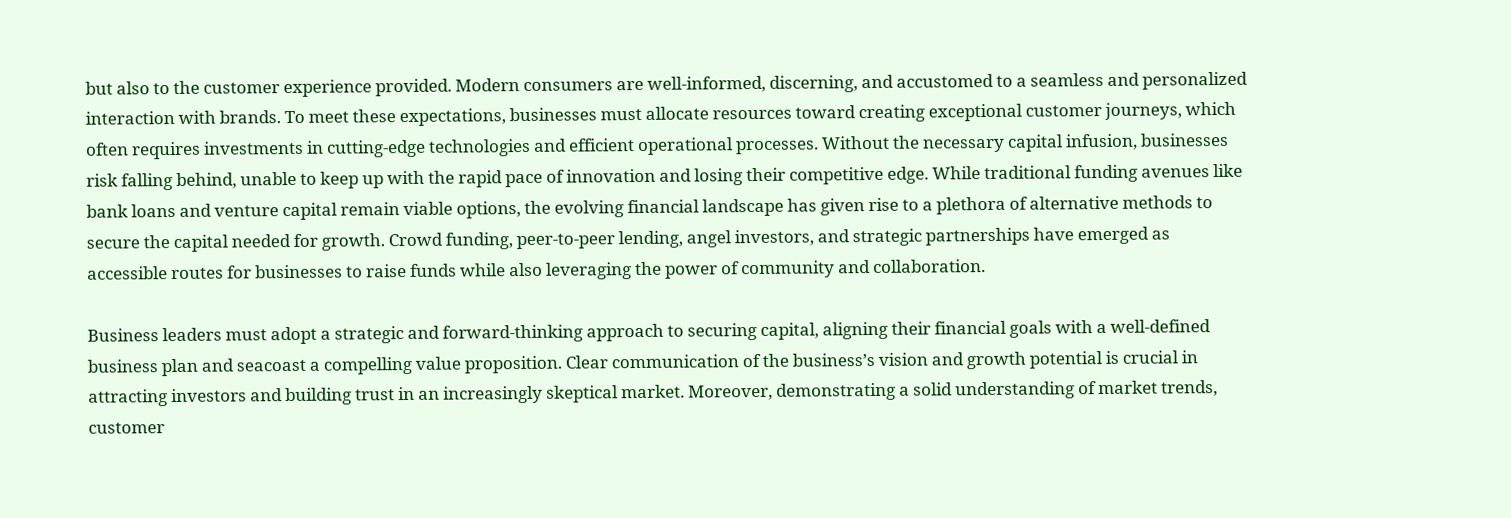but also to the customer experience provided. Modern consumers are well-informed, discerning, and accustomed to a seamless and personalized interaction with brands. To meet these expectations, businesses must allocate resources toward creating exceptional customer journeys, which often requires investments in cutting-edge technologies and efficient operational processes. Without the necessary capital infusion, businesses risk falling behind, unable to keep up with the rapid pace of innovation and losing their competitive edge. While traditional funding avenues like bank loans and venture capital remain viable options, the evolving financial landscape has given rise to a plethora of alternative methods to secure the capital needed for growth. Crowd funding, peer-to-peer lending, angel investors, and strategic partnerships have emerged as accessible routes for businesses to raise funds while also leveraging the power of community and collaboration.

Business leaders must adopt a strategic and forward-thinking approach to securing capital, aligning their financial goals with a well-defined business plan and seacoast a compelling value proposition. Clear communication of the business’s vision and growth potential is crucial in attracting investors and building trust in an increasingly skeptical market. Moreover, demonstrating a solid understanding of market trends, customer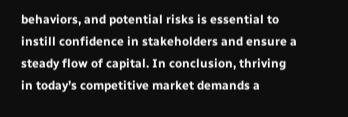behaviors, and potential risks is essential to instill confidence in stakeholders and ensure a steady flow of capital. In conclusion, thriving in today’s competitive market demands a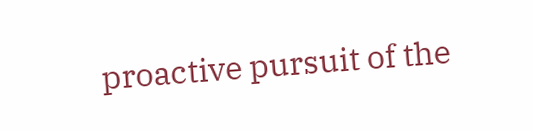proactive pursuit of the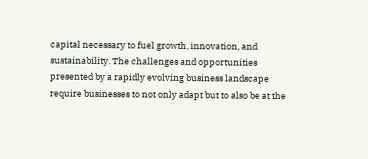capital necessary to fuel growth, innovation, and sustainability. The challenges and opportunities presented by a rapidly evolving business landscape require businesses to not only adapt but to also be at the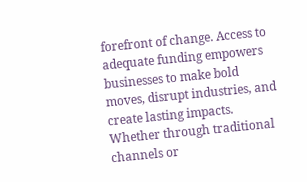forefront of change. Access to adequate funding empowers businesses to make bold moves, disrupt industries, and create lasting impacts. Whether through traditional channels or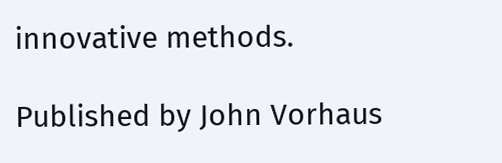innovative methods.

Published by John Vorhaus